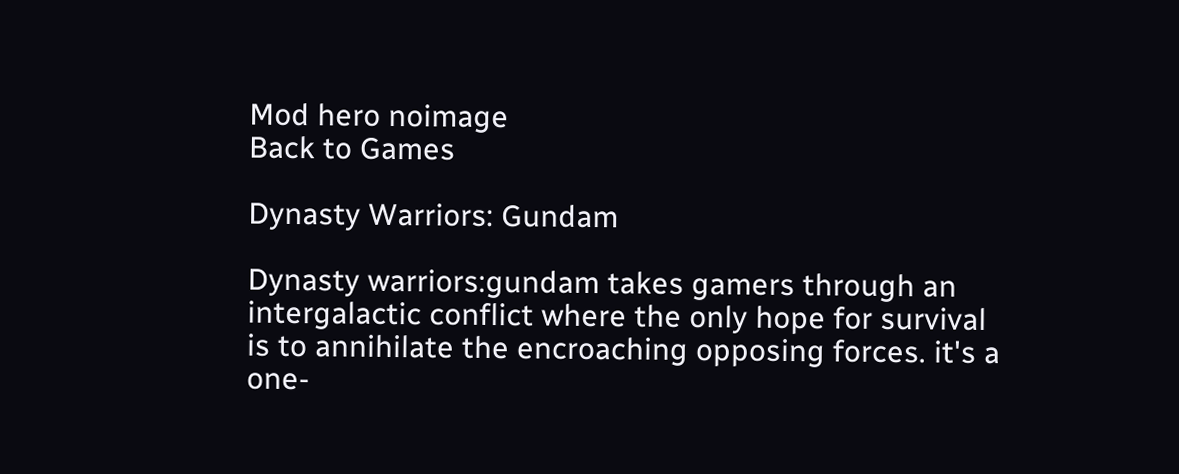Mod hero noimage
Back to Games

Dynasty Warriors: Gundam

Dynasty warriors:gundam takes gamers through an intergalactic conflict where the only hope for survival is to annihilate the encroaching opposing forces. it's a one-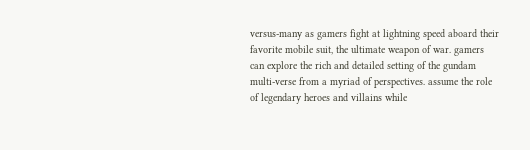versus-many as gamers fight at lightning speed aboard their favorite mobile suit, the ultimate weapon of war. gamers can explore the rich and detailed setting of the gundam multi-verse from a myriad of perspectives. assume the role of legendary heroes and villains while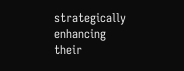strategically enhancing their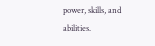power, skills, and abilities.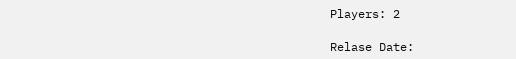Players: 2

Relase Date: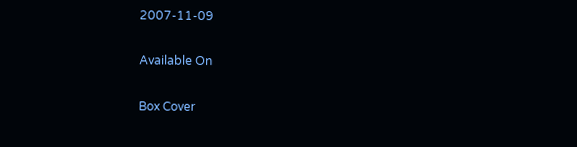2007-11-09

Available On

Box Cover